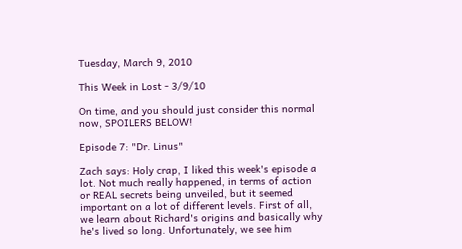Tuesday, March 9, 2010

This Week in Lost - 3/9/10

On time, and you should just consider this normal now, SPOILERS BELOW!

Episode 7: "Dr. Linus"

Zach says: Holy crap, I liked this week's episode a lot. Not much really happened, in terms of action or REAL secrets being unveiled, but it seemed important on a lot of different levels. First of all, we learn about Richard's origins and basically why he's lived so long. Unfortunately, we see him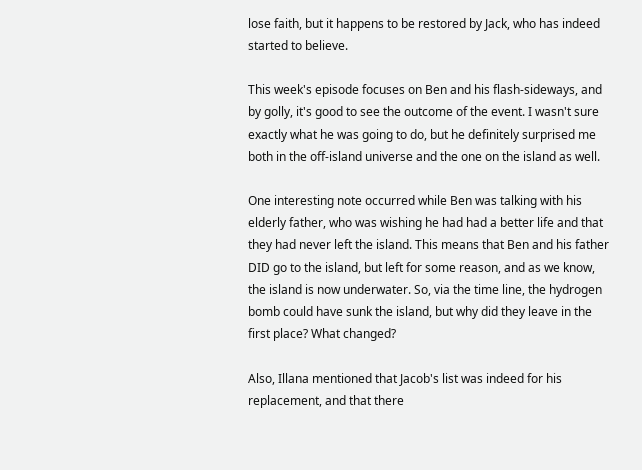lose faith, but it happens to be restored by Jack, who has indeed started to believe.

This week's episode focuses on Ben and his flash-sideways, and by golly, it's good to see the outcome of the event. I wasn't sure exactly what he was going to do, but he definitely surprised me both in the off-island universe and the one on the island as well.

One interesting note occurred while Ben was talking with his elderly father, who was wishing he had had a better life and that they had never left the island. This means that Ben and his father DID go to the island, but left for some reason, and as we know, the island is now underwater. So, via the time line, the hydrogen bomb could have sunk the island, but why did they leave in the first place? What changed?

Also, Illana mentioned that Jacob's list was indeed for his replacement, and that there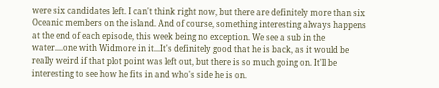were six candidates left. I can't think right now, but there are definitely more than six Oceanic members on the island. And of course, something interesting always happens at the end of each episode, this week being no exception. We see a sub in the water....one with Widmore in it...It's definitely good that he is back, as it would be really weird if that plot point was left out, but there is so much going on. It'll be interesting to see how he fits in and who's side he is on.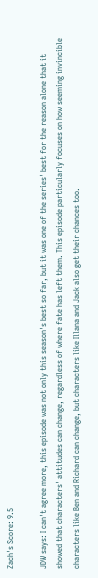Zach's Score: 9.5

JDW says: I can't agree more, this episode was not only this season's best so far, but it was one of the series' best for the reason alone that it showed that characters' attitudes can change, regardless of where fate has left them. This episode particularly focuses on how seeming invincible characters like Ben and Richard can change, but characters like Illana and Jack also get their chances too.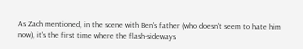As Zach mentioned, in the scene with Ben's father (who doesn't seem to hate him now), it's the first time where the flash-sideways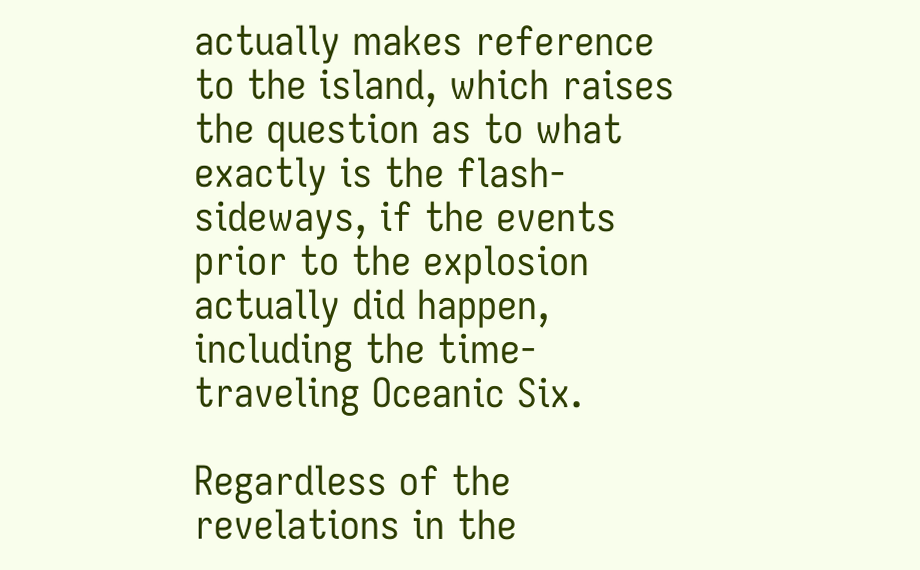actually makes reference to the island, which raises the question as to what exactly is the flash-sideways, if the events prior to the explosion actually did happen, including the time-traveling Oceanic Six.

Regardless of the revelations in the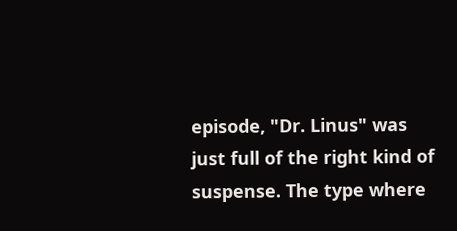episode, "Dr. Linus" was just full of the right kind of suspense. The type where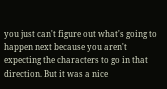you just can't figure out what's going to happen next because you aren't expecting the characters to go in that direction. But it was a nice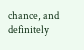chance, and definitely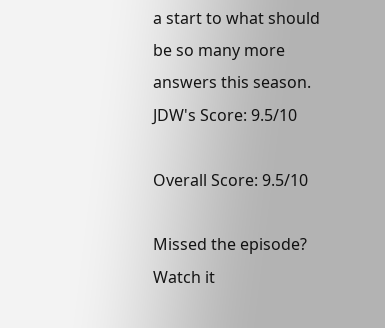a start to what should be so many more answers this season.
JDW's Score: 9.5/10

Overall Score: 9.5/10

Missed the episode? Watch it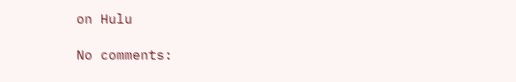on Hulu

No comments: